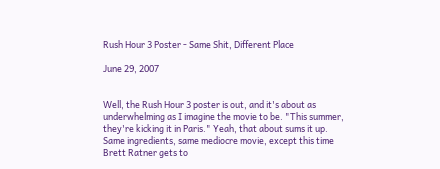Rush Hour 3 Poster - Same Shit, Different Place

June 29, 2007


Well, the Rush Hour 3 poster is out, and it's about as underwhelming as I imagine the movie to be. "This summer, they're kicking it in Paris." Yeah, that about sums it up. Same ingredients, same mediocre movie, except this time Brett Ratner gets to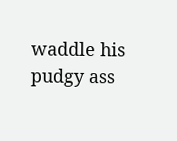waddle his pudgy ass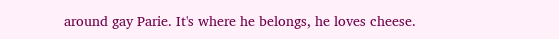around gay Parie. It's where he belongs, he loves cheese.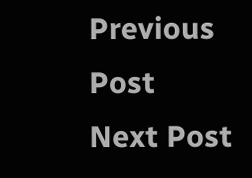Previous Post
Next Post